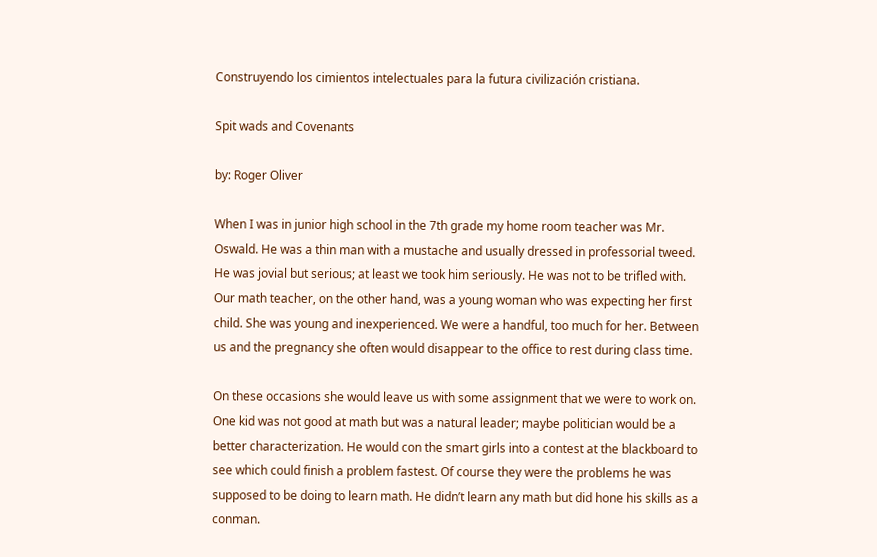Construyendo los cimientos intelectuales para la futura civilización cristiana.

Spit wads and Covenants

by: Roger Oliver

When I was in junior high school in the 7th grade my home room teacher was Mr. Oswald. He was a thin man with a mustache and usually dressed in professorial tweed. He was jovial but serious; at least we took him seriously. He was not to be trifled with. Our math teacher, on the other hand, was a young woman who was expecting her first child. She was young and inexperienced. We were a handful, too much for her. Between us and the pregnancy she often would disappear to the office to rest during class time.

On these occasions she would leave us with some assignment that we were to work on. One kid was not good at math but was a natural leader; maybe politician would be a better characterization. He would con the smart girls into a contest at the blackboard to see which could finish a problem fastest. Of course they were the problems he was supposed to be doing to learn math. He didn’t learn any math but did hone his skills as a conman.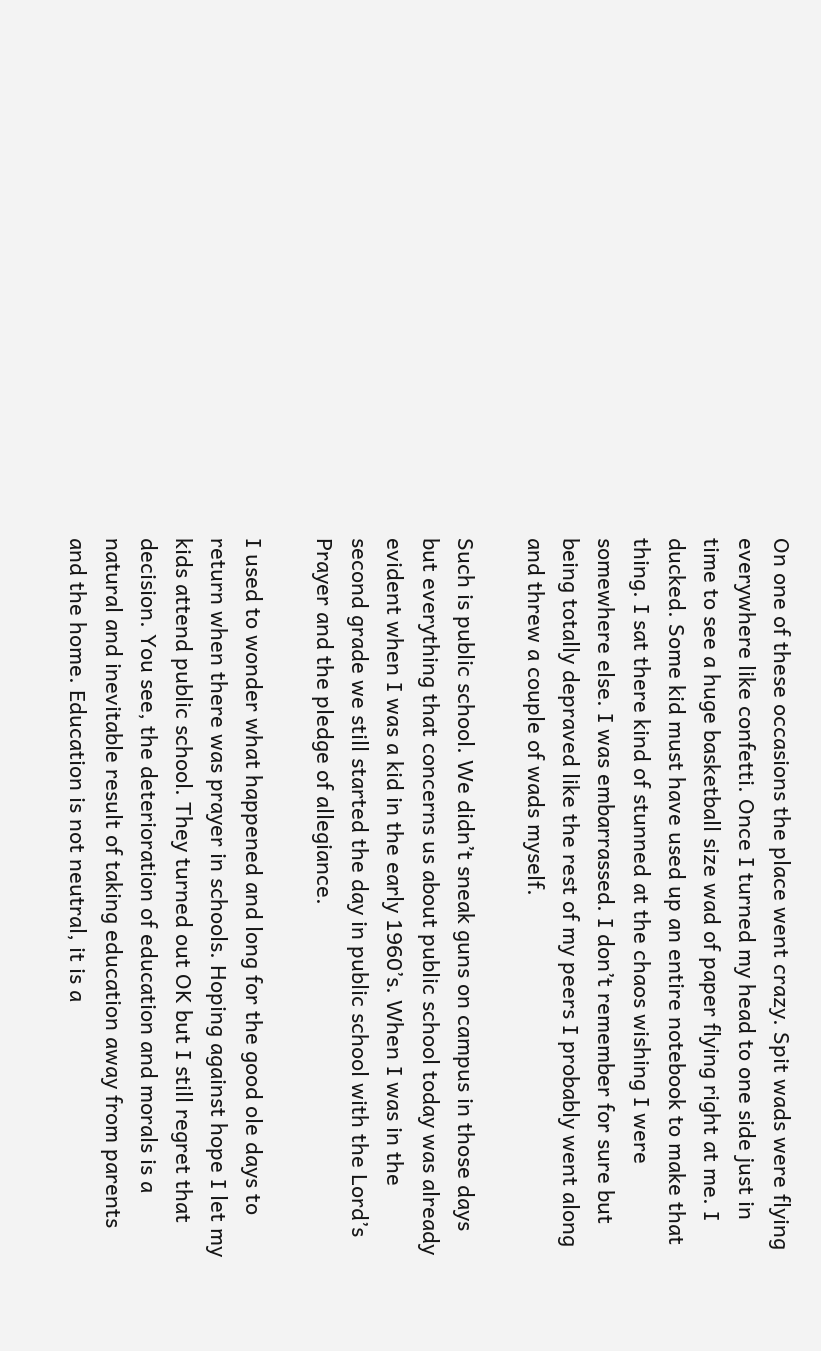On one of these occasions the place went crazy. Spit wads were flying everywhere like confetti. Once I turned my head to one side just in time to see a huge basketball size wad of paper flying right at me. I ducked. Some kid must have used up an entire notebook to make that thing. I sat there kind of stunned at the chaos wishing I were somewhere else. I was embarrassed. I don’t remember for sure but being totally depraved like the rest of my peers I probably went along and threw a couple of wads myself.

Such is public school. We didn’t sneak guns on campus in those days but everything that concerns us about public school today was already evident when I was a kid in the early 1960’s. When I was in the second grade we still started the day in public school with the Lord’s Prayer and the pledge of allegiance.

I used to wonder what happened and long for the good ole days to return when there was prayer in schools. Hoping against hope I let my kids attend public school. They turned out OK but I still regret that decision. You see, the deterioration of education and morals is a natural and inevitable result of taking education away from parents and the home. Education is not neutral, it is a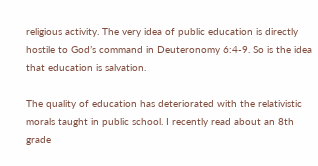religious activity. The very idea of public education is directly hostile to God’s command in Deuteronomy 6:4-9. So is the idea that education is salvation.

The quality of education has deteriorated with the relativistic morals taught in public school. I recently read about an 8th grade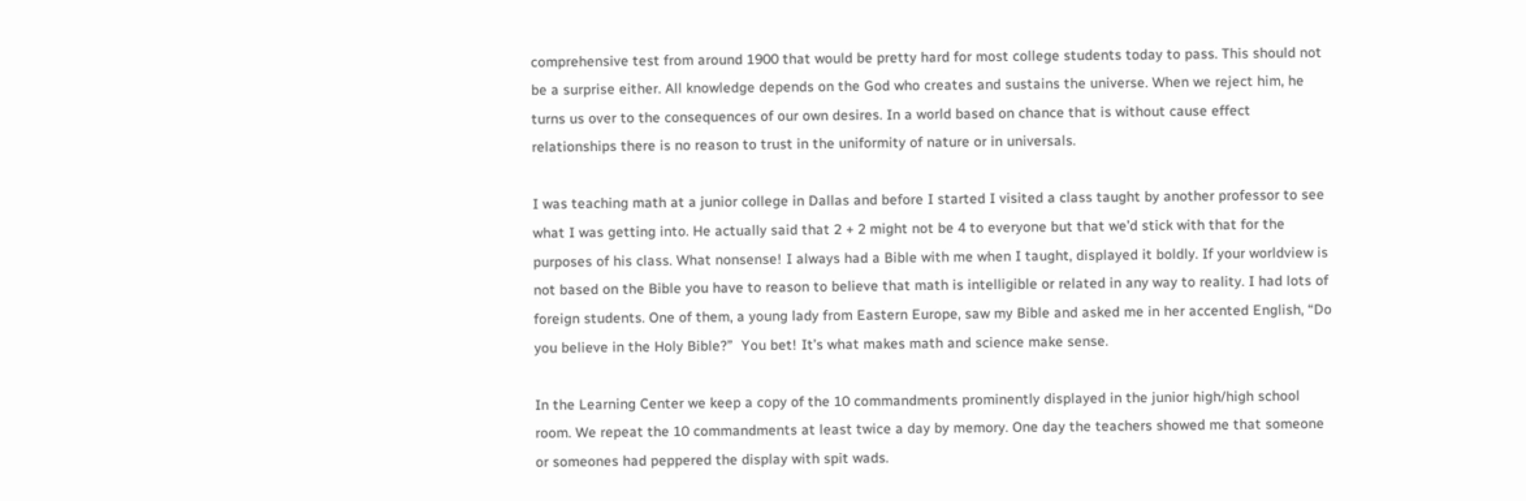comprehensive test from around 1900 that would be pretty hard for most college students today to pass. This should not be a surprise either. All knowledge depends on the God who creates and sustains the universe. When we reject him, he turns us over to the consequences of our own desires. In a world based on chance that is without cause effect relationships there is no reason to trust in the uniformity of nature or in universals.

I was teaching math at a junior college in Dallas and before I started I visited a class taught by another professor to see what I was getting into. He actually said that 2 + 2 might not be 4 to everyone but that we’d stick with that for the purposes of his class. What nonsense! I always had a Bible with me when I taught, displayed it boldly. If your worldview is not based on the Bible you have to reason to believe that math is intelligible or related in any way to reality. I had lots of foreign students. One of them, a young lady from Eastern Europe, saw my Bible and asked me in her accented English, “Do you believe in the Holy Bible?”  You bet! It’s what makes math and science make sense.

In the Learning Center we keep a copy of the 10 commandments prominently displayed in the junior high/high school room. We repeat the 10 commandments at least twice a day by memory. One day the teachers showed me that someone or someones had peppered the display with spit wads.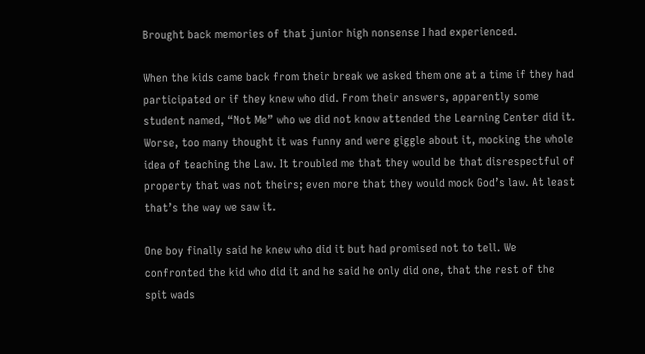Brought back memories of that junior high nonsense I had experienced.

When the kids came back from their break we asked them one at a time if they had participated or if they knew who did. From their answers, apparently some student named, “Not Me” who we did not know attended the Learning Center did it. Worse, too many thought it was funny and were giggle about it, mocking the whole idea of teaching the Law. It troubled me that they would be that disrespectful of property that was not theirs; even more that they would mock God’s law. At least that’s the way we saw it.

One boy finally said he knew who did it but had promised not to tell. We confronted the kid who did it and he said he only did one, that the rest of the spit wads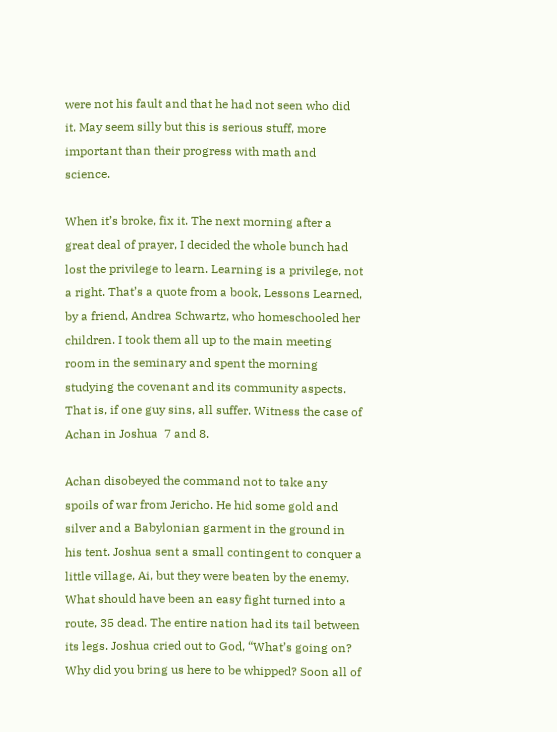were not his fault and that he had not seen who did it. May seem silly but this is serious stuff, more important than their progress with math and science.

When it’s broke, fix it. The next morning after a great deal of prayer, I decided the whole bunch had lost the privilege to learn. Learning is a privilege, not a right. That’s a quote from a book, Lessons Learned, by a friend, Andrea Schwartz, who homeschooled her children. I took them all up to the main meeting room in the seminary and spent the morning studying the covenant and its community aspects. That is, if one guy sins, all suffer. Witness the case of Achan in Joshua  7 and 8.

Achan disobeyed the command not to take any spoils of war from Jericho. He hid some gold and silver and a Babylonian garment in the ground in his tent. Joshua sent a small contingent to conquer a little village, Ai, but they were beaten by the enemy. What should have been an easy fight turned into a route, 35 dead. The entire nation had its tail between its legs. Joshua cried out to God, “What’s going on? Why did you bring us here to be whipped? Soon all of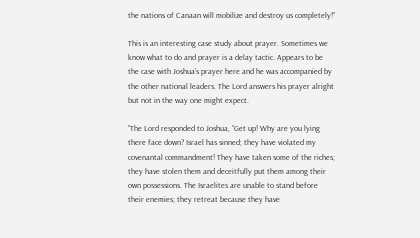the nations of Canaan will mobilize and destroy us completely!”

This is an interesting case study about prayer. Sometimes we know what to do and prayer is a delay tactic. Appears to be the case with Joshua’s prayer here and he was accompanied by the other national leaders. The Lord answers his prayer alright but not in the way one might expect.

“The Lord responded to Joshua, “Get up! Why are you lying there face down? Israel has sinned; they have violated my covenantal commandment! They have taken some of the riches; they have stolen them and deceitfully put them among their own possessions. The Israelites are unable to stand before their enemies; they retreat because they have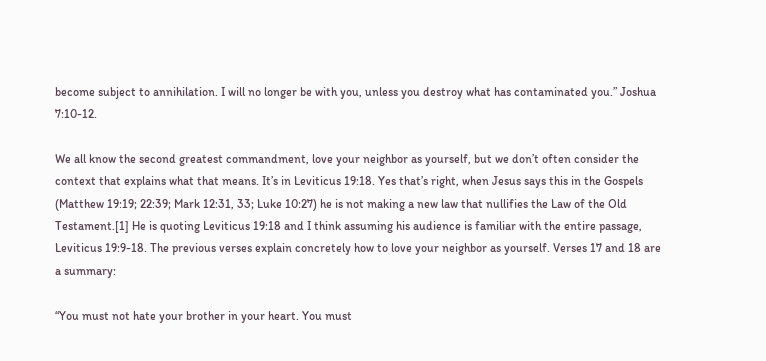become subject to annihilation. I will no longer be with you, unless you destroy what has contaminated you.” Joshua 7:10-12.

We all know the second greatest commandment, love your neighbor as yourself, but we don’t often consider the context that explains what that means. It’s in Leviticus 19:18. Yes that’s right, when Jesus says this in the Gospels (Matthew 19:19; 22:39; Mark 12:31, 33; Luke 10:27) he is not making a new law that nullifies the Law of the Old Testament.[1] He is quoting Leviticus 19:18 and I think assuming his audience is familiar with the entire passage, Leviticus 19:9-18. The previous verses explain concretely how to love your neighbor as yourself. Verses 17 and 18 are a summary:

“You must not hate your brother in your heart. You must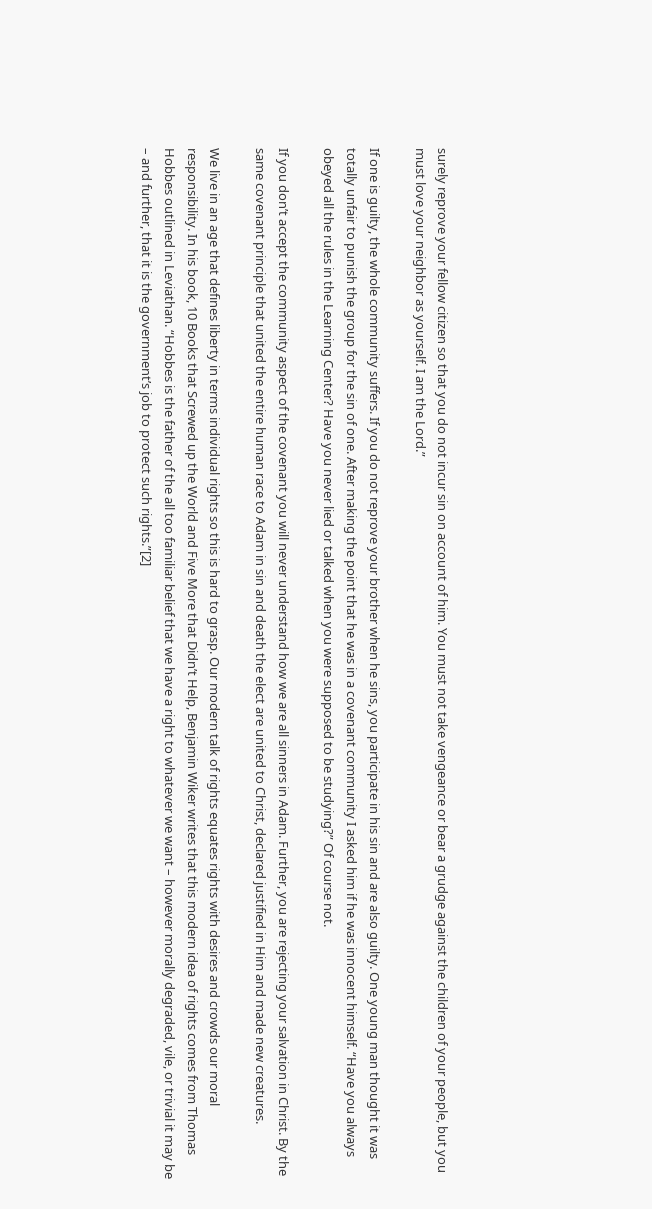surely reprove your fellow citizen so that you do not incur sin on account of him. You must not take vengeance or bear a grudge against the children of your people, but you must love your neighbor as yourself. I am the Lord.”

If one is guilty, the whole community suffers. If you do not reprove your brother when he sins, you participate in his sin and are also guilty. One young man thought it was totally unfair to punish the group for the sin of one. After making the point that he was in a covenant community I asked him if he was innocent himself. “Have you always obeyed all the rules in the Learning Center? Have you never lied or talked when you were supposed to be studying?” Of course not.

If you don’t accept the community aspect of the covenant you will never understand how we are all sinners in Adam. Further, you are rejecting your salvation in Christ. By the same covenant principle that united the entire human race to Adam in sin and death the elect are united to Christ, declared justified in Him and made new creatures.

We live in an age that defines liberty in terms individual rights so this is hard to grasp. Our modern talk of rights equates rights with desires and crowds our moral responsibility. In his book, 10 Books that Screwed up the World and Five More that Didn’t Help, Benjamin Wiker writes that this modern idea of rights comes from Thomas Hobbes outlined in Leviathan. “Hobbes is the father of the all too familiar belief that we have a right to whatever we want – however morally degraded, vile, or trivial it may be – and further, that it is the government’s job to protect such rights.”[2]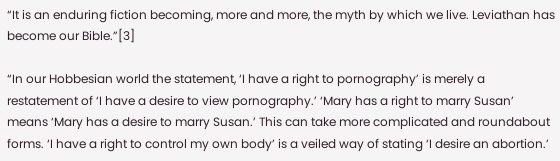“It is an enduring fiction becoming, more and more, the myth by which we live. Leviathan has become our Bible.”[3]

“In our Hobbesian world the statement, ‘I have a right to pornography’ is merely a restatement of ‘I have a desire to view pornography.’ ‘Mary has a right to marry Susan’ means ‘Mary has a desire to marry Susan.’ This can take more complicated and roundabout forms. ‘I have a right to control my own body’ is a veiled way of stating ‘I desire an abortion.’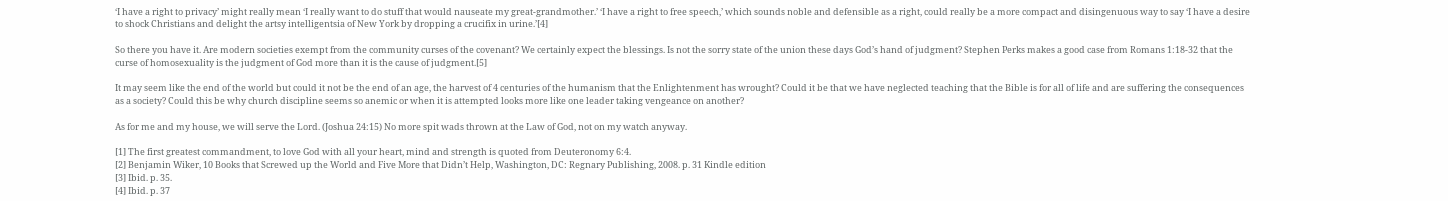‘I have a right to privacy’ might really mean ‘I really want to do stuff that would nauseate my great-grandmother.’ ‘I have a right to free speech,’ which sounds noble and defensible as a right, could really be a more compact and disingenuous way to say ‘I have a desire to shock Christians and delight the artsy intelligentsia of New York by dropping a crucifix in urine.’[4]

So there you have it. Are modern societies exempt from the community curses of the covenant? We certainly expect the blessings. Is not the sorry state of the union these days God’s hand of judgment? Stephen Perks makes a good case from Romans 1:18-32 that the curse of homosexuality is the judgment of God more than it is the cause of judgment.[5]

It may seem like the end of the world but could it not be the end of an age, the harvest of 4 centuries of the humanism that the Enlightenment has wrought? Could it be that we have neglected teaching that the Bible is for all of life and are suffering the consequences as a society? Could this be why church discipline seems so anemic or when it is attempted looks more like one leader taking vengeance on another?

As for me and my house, we will serve the Lord. (Joshua 24:15) No more spit wads thrown at the Law of God, not on my watch anyway.

[1] The first greatest commandment, to love God with all your heart, mind and strength is quoted from Deuteronomy 6:4.
[2] Benjamin Wiker, 10 Books that Screwed up the World and Five More that Didn’t Help, Washington, DC: Regnary Publishing, 2008. p. 31 Kindle edition
[3] Ibid. p. 35.
[4] Ibid. p. 37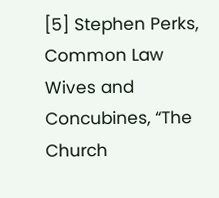[5] Stephen Perks, Common Law Wives and Concubines, “The Church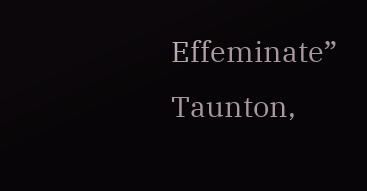Effeminate” Taunton,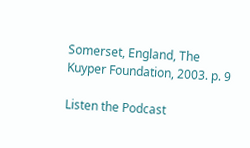Somerset, England, The Kuyper Foundation, 2003. p. 9

Listen the Podcast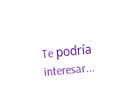Te podría interesar...